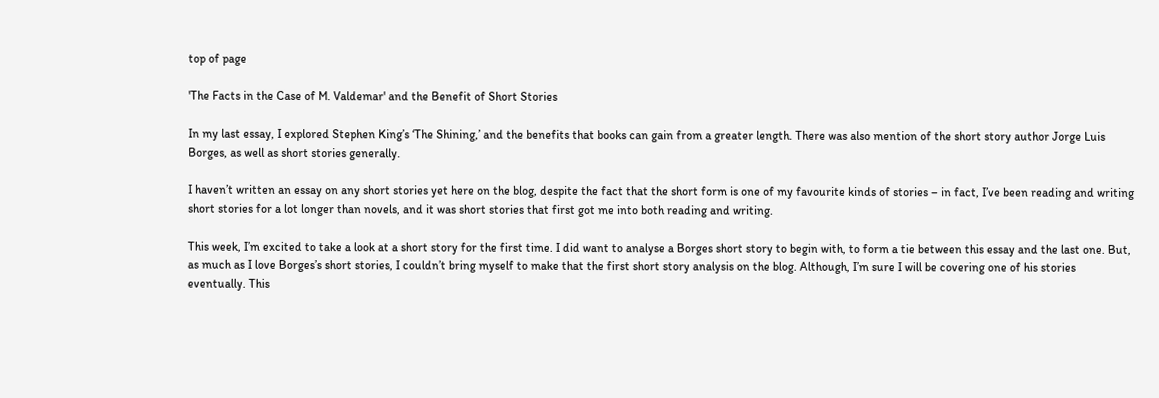top of page

'The Facts in the Case of M. Valdemar' and the Benefit of Short Stories

In my last essay, I explored Stephen King’s ‘The Shining,’ and the benefits that books can gain from a greater length. There was also mention of the short story author Jorge Luis Borges, as well as short stories generally.

I haven’t written an essay on any short stories yet here on the blog, despite the fact that the short form is one of my favourite kinds of stories – in fact, I’ve been reading and writing short stories for a lot longer than novels, and it was short stories that first got me into both reading and writing.

This week, I’m excited to take a look at a short story for the first time. I did want to analyse a Borges short story to begin with, to form a tie between this essay and the last one. But, as much as I love Borges’s short stories, I couldn’t bring myself to make that the first short story analysis on the blog. Although, I’m sure I will be covering one of his stories eventually. This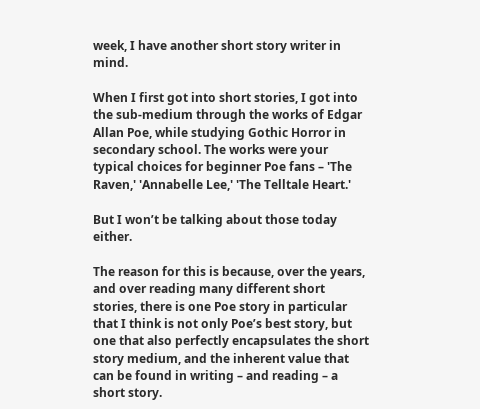week, I have another short story writer in mind.

When I first got into short stories, I got into the sub-medium through the works of Edgar Allan Poe, while studying Gothic Horror in secondary school. The works were your typical choices for beginner Poe fans – 'The Raven,' 'Annabelle Lee,' 'The Telltale Heart.'

But I won’t be talking about those today either.

The reason for this is because, over the years, and over reading many different short stories, there is one Poe story in particular that I think is not only Poe’s best story, but one that also perfectly encapsulates the short story medium, and the inherent value that can be found in writing – and reading – a short story.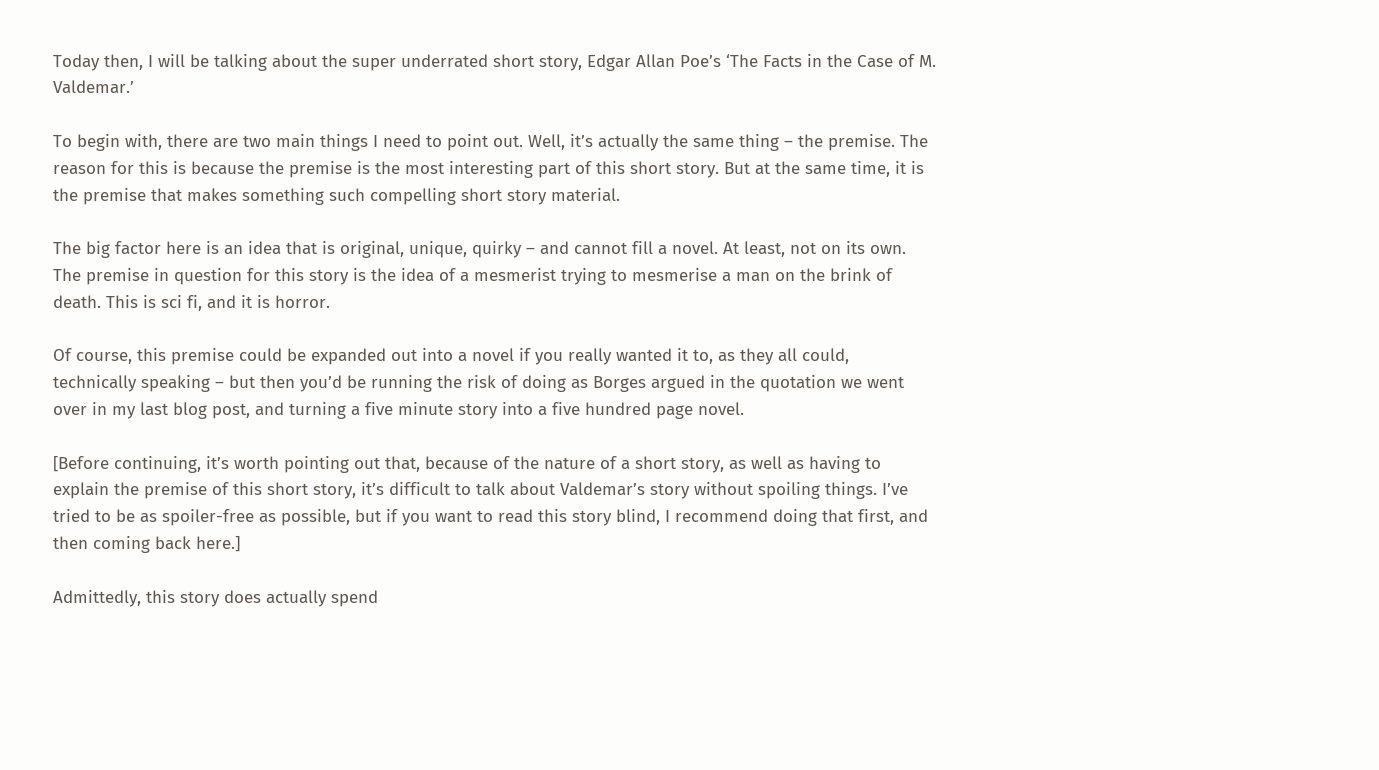Today then, I will be talking about the super underrated short story, Edgar Allan Poe’s ‘The Facts in the Case of M. Valdemar.’

To begin with, there are two main things I need to point out. Well, it’s actually the same thing – the premise. The reason for this is because the premise is the most interesting part of this short story. But at the same time, it is the premise that makes something such compelling short story material.

The big factor here is an idea that is original, unique, quirky – and cannot fill a novel. At least, not on its own. The premise in question for this story is the idea of a mesmerist trying to mesmerise a man on the brink of death. This is sci fi, and it is horror.

Of course, this premise could be expanded out into a novel if you really wanted it to, as they all could, technically speaking – but then you’d be running the risk of doing as Borges argued in the quotation we went over in my last blog post, and turning a five minute story into a five hundred page novel.

[Before continuing, it’s worth pointing out that, because of the nature of a short story, as well as having to explain the premise of this short story, it’s difficult to talk about Valdemar’s story without spoiling things. I’ve tried to be as spoiler-free as possible, but if you want to read this story blind, I recommend doing that first, and then coming back here.]

Admittedly, this story does actually spend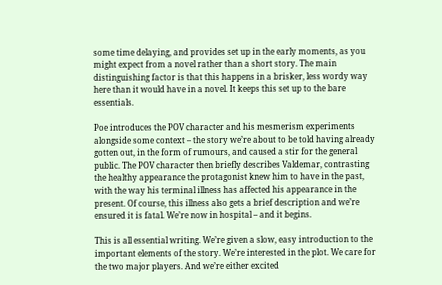some time delaying, and provides set up in the early moments, as you might expect from a novel rather than a short story. The main distinguishing factor is that this happens in a brisker, less wordy way here than it would have in a novel. It keeps this set up to the bare essentials.

Poe introduces the POV character and his mesmerism experiments alongside some context – the story we’re about to be told having already gotten out, in the form of rumours, and caused a stir for the general public. The POV character then briefly describes Valdemar, contrasting the healthy appearance the protagonist knew him to have in the past, with the way his terminal illness has affected his appearance in the present. Of course, this illness also gets a brief description and we’re ensured it is fatal. We’re now in hospital – and it begins.

This is all essential writing. We’re given a slow, easy introduction to the important elements of the story. We’re interested in the plot. We care for the two major players. And we’re either excited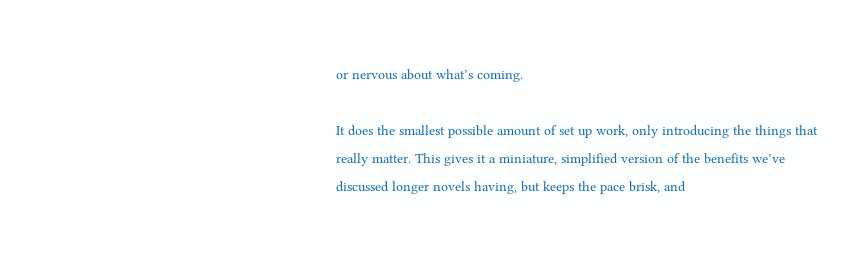or nervous about what’s coming.

It does the smallest possible amount of set up work, only introducing the things that really matter. This gives it a miniature, simplified version of the benefits we’ve discussed longer novels having, but keeps the pace brisk, and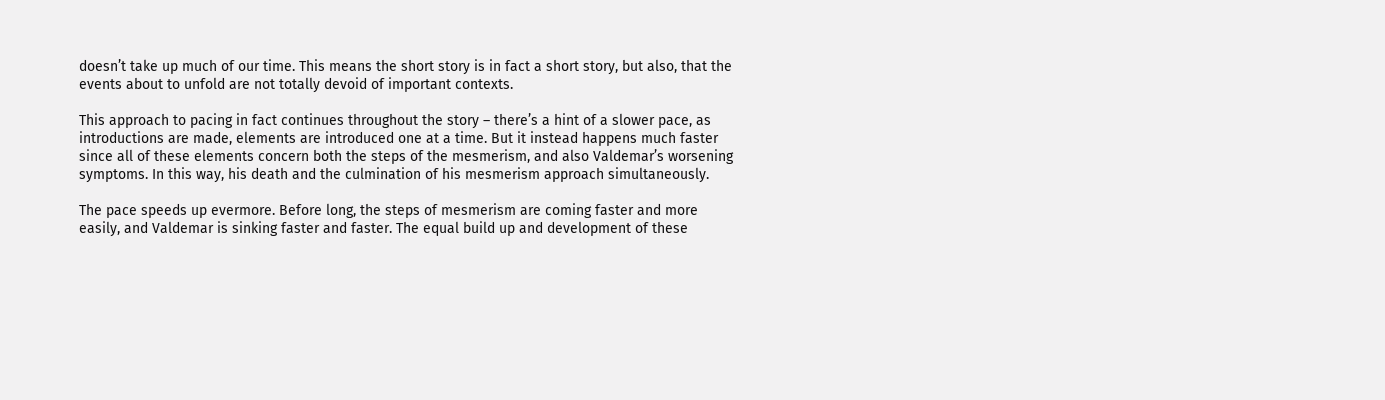doesn’t take up much of our time. This means the short story is in fact a short story, but also, that the events about to unfold are not totally devoid of important contexts.

This approach to pacing in fact continues throughout the story – there’s a hint of a slower pace, as introductions are made, elements are introduced one at a time. But it instead happens much faster since all of these elements concern both the steps of the mesmerism, and also Valdemar’s worsening symptoms. In this way, his death and the culmination of his mesmerism approach simultaneously.

The pace speeds up evermore. Before long, the steps of mesmerism are coming faster and more easily, and Valdemar is sinking faster and faster. The equal build up and development of these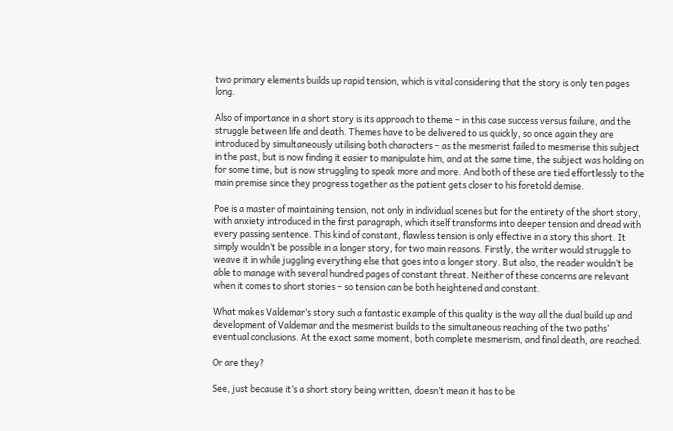two primary elements builds up rapid tension, which is vital considering that the story is only ten pages long.

Also of importance in a short story is its approach to theme – in this case success versus failure, and the struggle between life and death. Themes have to be delivered to us quickly, so once again they are introduced by simultaneously utilising both characters – as the mesmerist failed to mesmerise this subject in the past, but is now finding it easier to manipulate him, and at the same time, the subject was holding on for some time, but is now struggling to speak more and more. And both of these are tied effortlessly to the main premise since they progress together as the patient gets closer to his foretold demise.

Poe is a master of maintaining tension, not only in individual scenes but for the entirety of the short story, with anxiety introduced in the first paragraph, which itself transforms into deeper tension and dread with every passing sentence. This kind of constant, flawless tension is only effective in a story this short. It simply wouldn’t be possible in a longer story, for two main reasons. Firstly, the writer would struggle to weave it in while juggling everything else that goes into a longer story. But also, the reader wouldn’t be able to manage with several hundred pages of constant threat. Neither of these concerns are relevant when it comes to short stories – so tension can be both heightened and constant.

What makes Valdemar’s story such a fantastic example of this quality is the way all the dual build up and development of Valdemar and the mesmerist builds to the simultaneous reaching of the two paths’ eventual conclusions. At the exact same moment, both complete mesmerism, and final death, are reached.

Or are they?

See, just because it’s a short story being written, doesn’t mean it has to be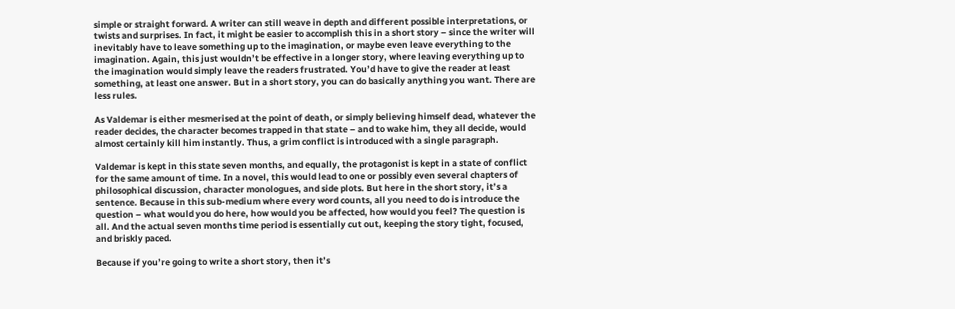simple or straight forward. A writer can still weave in depth and different possible interpretations, or twists and surprises. In fact, it might be easier to accomplish this in a short story – since the writer will inevitably have to leave something up to the imagination, or maybe even leave everything to the imagination. Again, this just wouldn’t be effective in a longer story, where leaving everything up to the imagination would simply leave the readers frustrated. You’d have to give the reader at least something, at least one answer. But in a short story, you can do basically anything you want. There are less rules.

As Valdemar is either mesmerised at the point of death, or simply believing himself dead, whatever the reader decides, the character becomes trapped in that state – and to wake him, they all decide, would almost certainly kill him instantly. Thus, a grim conflict is introduced with a single paragraph.

Valdemar is kept in this state seven months, and equally, the protagonist is kept in a state of conflict for the same amount of time. In a novel, this would lead to one or possibly even several chapters of philosophical discussion, character monologues, and side plots. But here in the short story, it’s a sentence. Because in this sub-medium where every word counts, all you need to do is introduce the question – what would you do here, how would you be affected, how would you feel? The question is all. And the actual seven months time period is essentially cut out, keeping the story tight, focused, and briskly paced.

Because if you’re going to write a short story, then it’s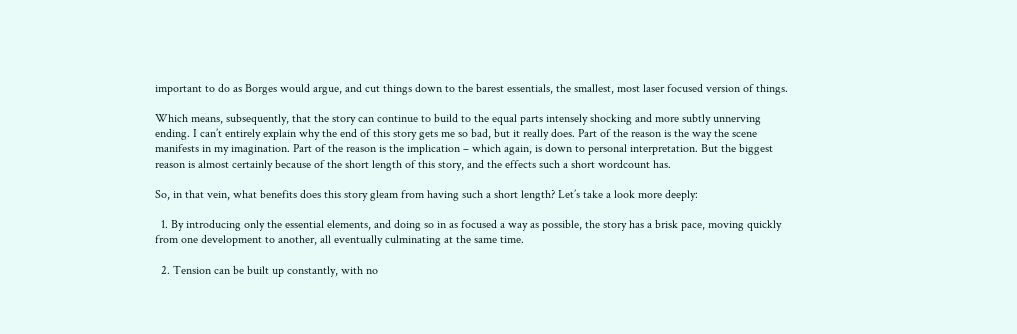important to do as Borges would argue, and cut things down to the barest essentials, the smallest, most laser focused version of things.

Which means, subsequently, that the story can continue to build to the equal parts intensely shocking and more subtly unnerving ending. I can’t entirely explain why the end of this story gets me so bad, but it really does. Part of the reason is the way the scene manifests in my imagination. Part of the reason is the implication – which again, is down to personal interpretation. But the biggest reason is almost certainly because of the short length of this story, and the effects such a short wordcount has.

So, in that vein, what benefits does this story gleam from having such a short length? Let’s take a look more deeply:

  1. By introducing only the essential elements, and doing so in as focused a way as possible, the story has a brisk pace, moving quickly from one development to another, all eventually culminating at the same time.

  2. Tension can be built up constantly, with no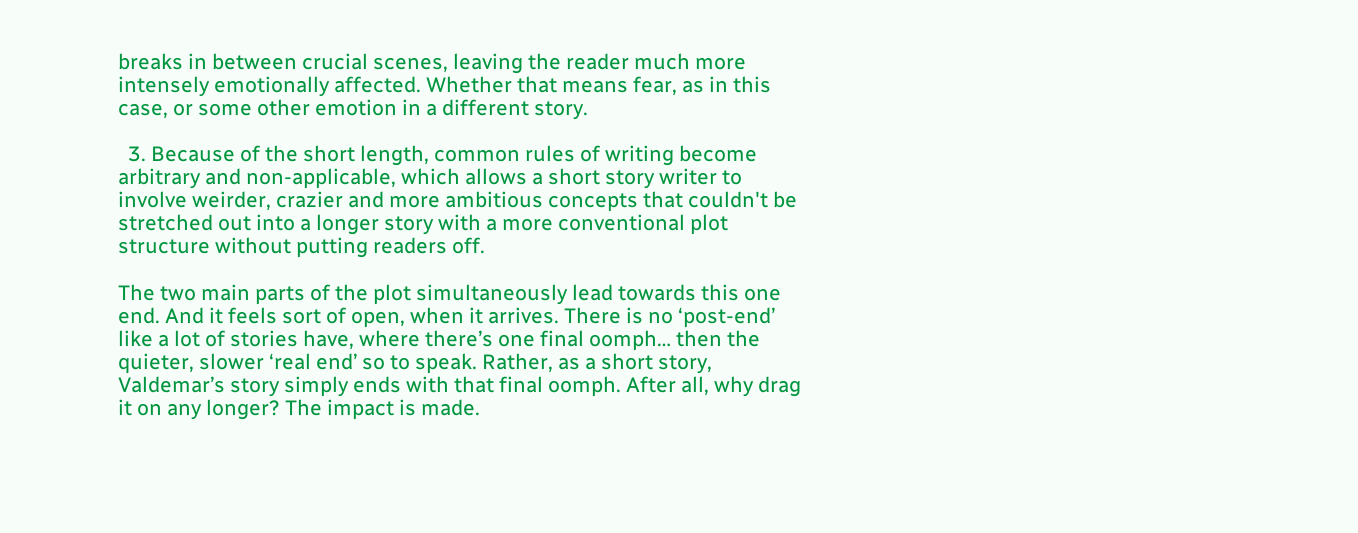breaks in between crucial scenes, leaving the reader much more intensely emotionally affected. Whether that means fear, as in this case, or some other emotion in a different story.

  3. Because of the short length, common rules of writing become arbitrary and non-applicable, which allows a short story writer to involve weirder, crazier and more ambitious concepts that couldn't be stretched out into a longer story with a more conventional plot structure without putting readers off.

The two main parts of the plot simultaneously lead towards this one end. And it feels sort of open, when it arrives. There is no ‘post-end’ like a lot of stories have, where there’s one final oomph… then the quieter, slower ‘real end’ so to speak. Rather, as a short story, Valdemar’s story simply ends with that final oomph. After all, why drag it on any longer? The impact is made.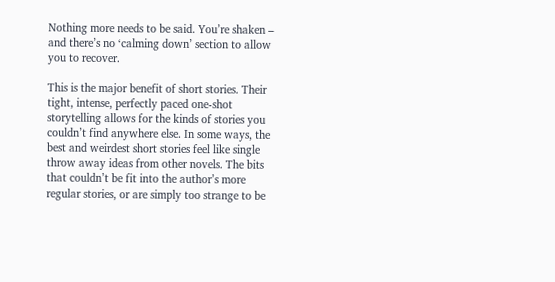Nothing more needs to be said. You’re shaken – and there’s no ‘calming down’ section to allow you to recover.

This is the major benefit of short stories. Their tight, intense, perfectly paced one-shot storytelling allows for the kinds of stories you couldn’t find anywhere else. In some ways, the best and weirdest short stories feel like single throw away ideas from other novels. The bits that couldn’t be fit into the author’s more regular stories, or are simply too strange to be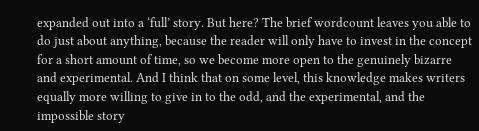expanded out into a ‘full’ story. But here? The brief wordcount leaves you able to do just about anything, because the reader will only have to invest in the concept for a short amount of time, so we become more open to the genuinely bizarre and experimental. And I think that on some level, this knowledge makes writers equally more willing to give in to the odd, and the experimental, and the impossible story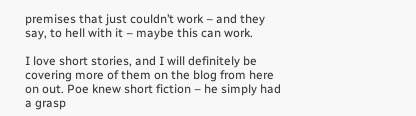premises that just couldn’t work – and they say, to hell with it – maybe this can work.

I love short stories, and I will definitely be covering more of them on the blog from here on out. Poe knew short fiction – he simply had a grasp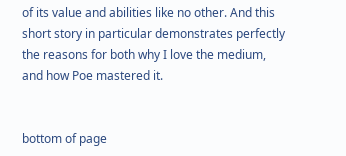of its value and abilities like no other. And this short story in particular demonstrates perfectly the reasons for both why I love the medium, and how Poe mastered it.


bottom of page